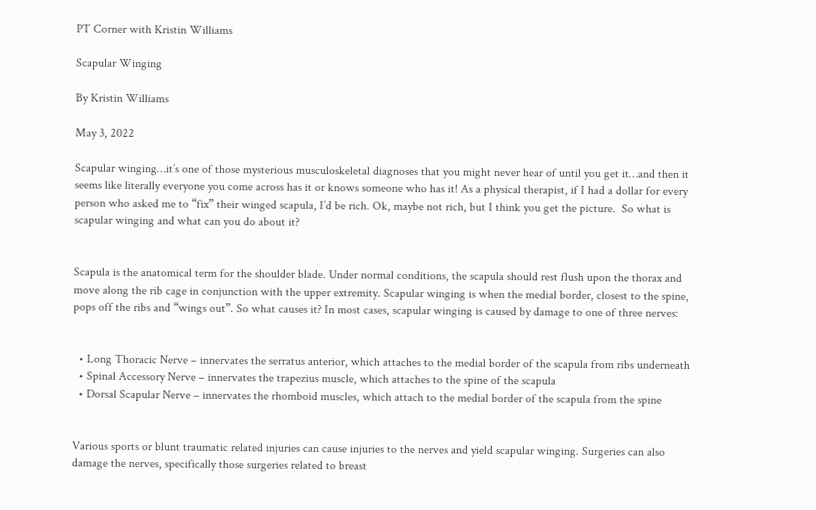PT Corner with Kristin Williams

Scapular Winging

By Kristin Williams

May 3, 2022

Scapular winging…it’s one of those mysterious musculoskeletal diagnoses that you might never hear of until you get it…and then it seems like literally everyone you come across has it or knows someone who has it! As a physical therapist, if I had a dollar for every person who asked me to “fix” their winged scapula, I’d be rich. Ok, maybe not rich, but I think you get the picture.  So what is scapular winging and what can you do about it?


Scapula is the anatomical term for the shoulder blade. Under normal conditions, the scapula should rest flush upon the thorax and move along the rib cage in conjunction with the upper extremity. Scapular winging is when the medial border, closest to the spine, pops off the ribs and “wings out”. So what causes it? In most cases, scapular winging is caused by damage to one of three nerves:


  • Long Thoracic Nerve – innervates the serratus anterior, which attaches to the medial border of the scapula from ribs underneath
  • Spinal Accessory Nerve – innervates the trapezius muscle, which attaches to the spine of the scapula
  • Dorsal Scapular Nerve – innervates the rhomboid muscles, which attach to the medial border of the scapula from the spine


Various sports or blunt traumatic related injuries can cause injuries to the nerves and yield scapular winging. Surgeries can also damage the nerves, specifically those surgeries related to breast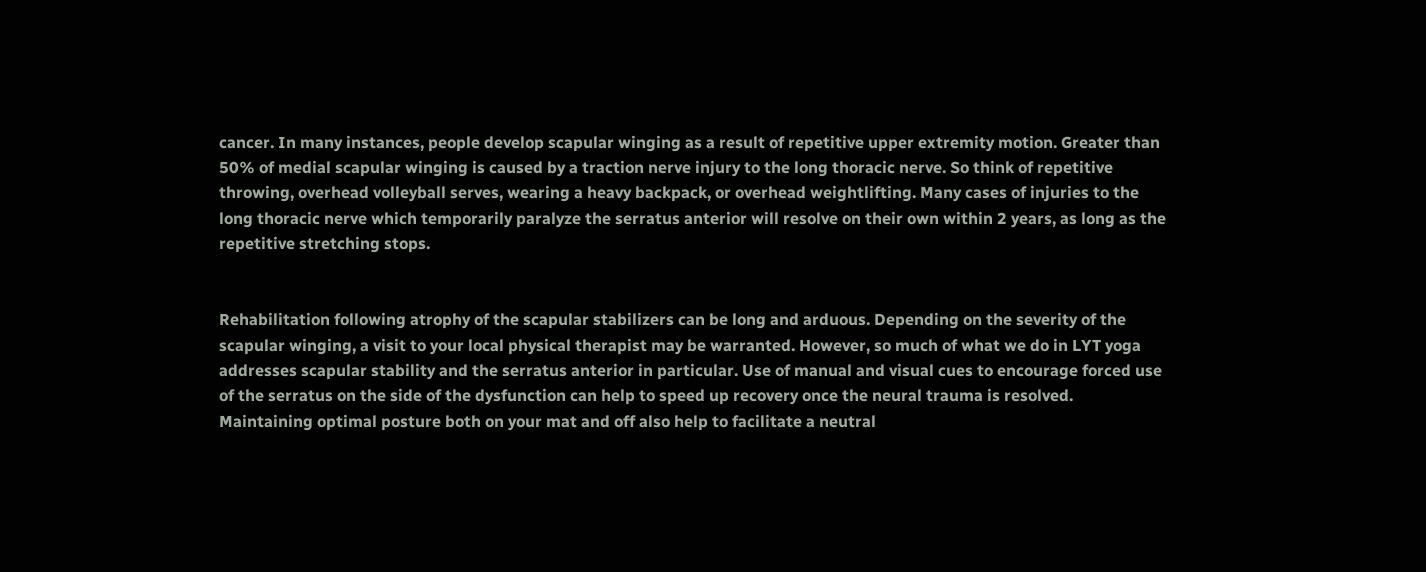cancer. In many instances, people develop scapular winging as a result of repetitive upper extremity motion. Greater than 50% of medial scapular winging is caused by a traction nerve injury to the long thoracic nerve. So think of repetitive throwing, overhead volleyball serves, wearing a heavy backpack, or overhead weightlifting. Many cases of injuries to the long thoracic nerve which temporarily paralyze the serratus anterior will resolve on their own within 2 years, as long as the repetitive stretching stops.


Rehabilitation following atrophy of the scapular stabilizers can be long and arduous. Depending on the severity of the scapular winging, a visit to your local physical therapist may be warranted. However, so much of what we do in LYT yoga addresses scapular stability and the serratus anterior in particular. Use of manual and visual cues to encourage forced use of the serratus on the side of the dysfunction can help to speed up recovery once the neural trauma is resolved. Maintaining optimal posture both on your mat and off also help to facilitate a neutral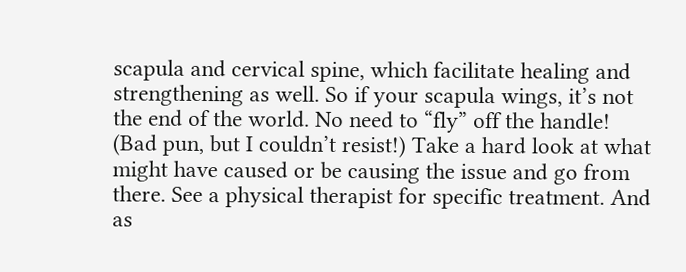scapula and cervical spine, which facilitate healing and strengthening as well. So if your scapula wings, it’s not the end of the world. No need to “fly” off the handle! (Bad pun, but I couldn’t resist!) Take a hard look at what might have caused or be causing the issue and go from there. See a physical therapist for specific treatment. And as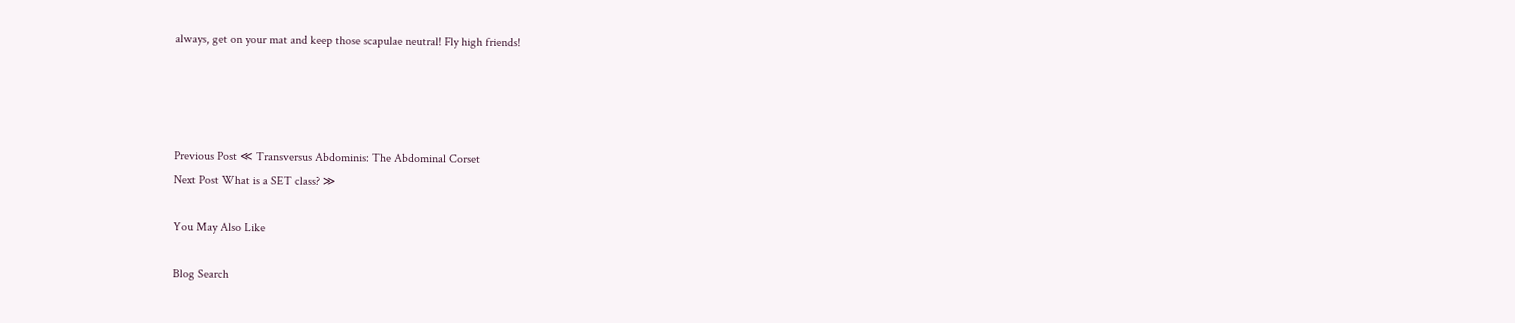always, get on your mat and keep those scapulae neutral! Fly high friends!




Previous Post ≪ Transversus Abdominis: The Abdominal Corset
Next Post What is a SET class? ≫

You May Also Like

Blog Search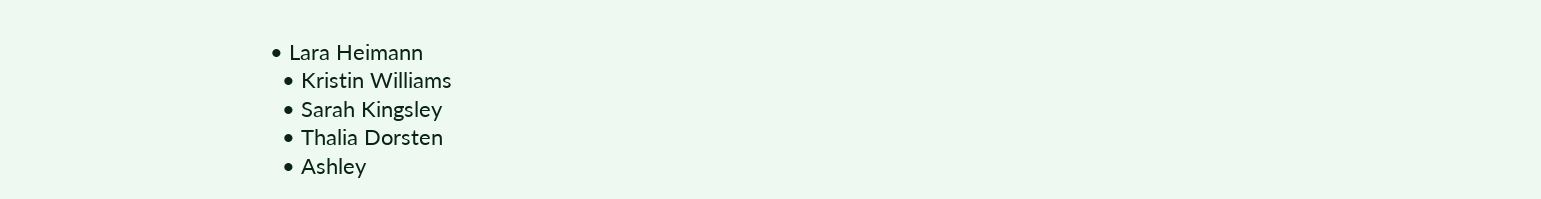• Lara Heimann
  • Kristin Williams
  • Sarah Kingsley
  • Thalia Dorsten
  • Ashley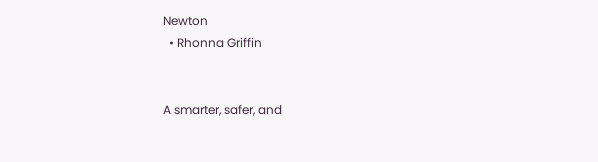Newton
  • Rhonna Griffin


A smarter, safer, and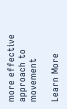more effective approach to movement

Learn More